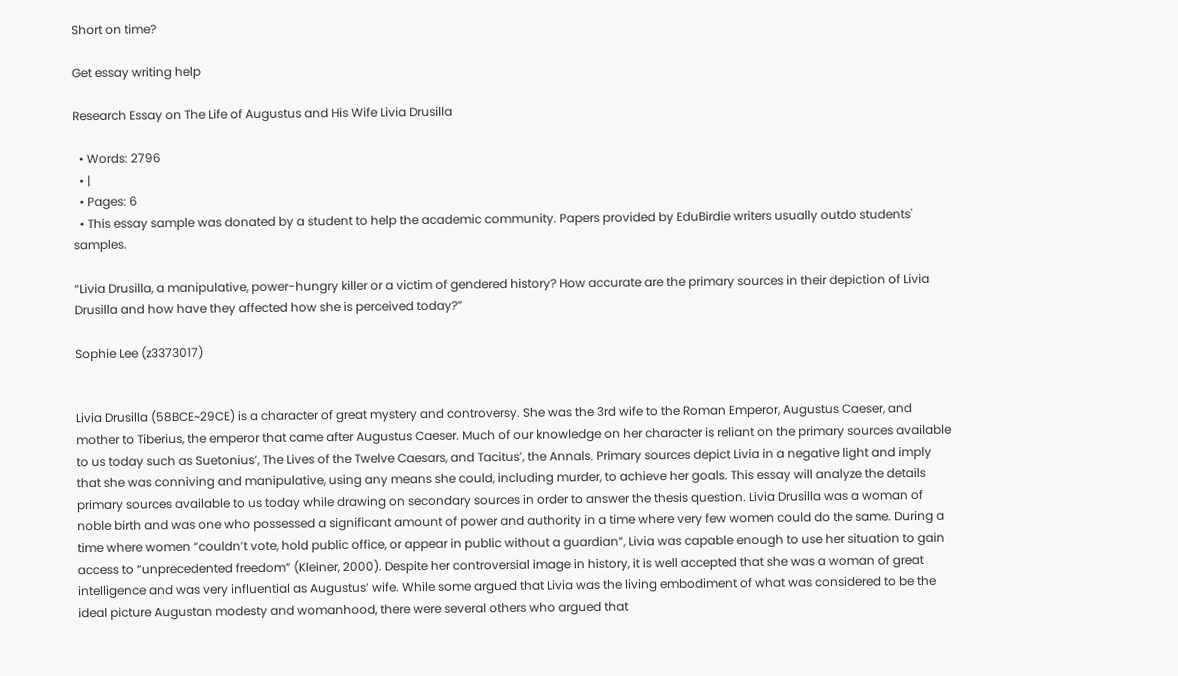Short on time?

Get essay writing help

Research Essay on The Life of Augustus and His Wife Livia Drusilla

  • Words: 2796
  • |
  • Pages: 6
  • This essay sample was donated by a student to help the academic community. Papers provided by EduBirdie writers usually outdo students' samples.

“Livia Drusilla, a manipulative, power-hungry killer or a victim of gendered history? How accurate are the primary sources in their depiction of Livia Drusilla and how have they affected how she is perceived today?”

Sophie Lee (z3373017)


Livia Drusilla (58BCE~29CE) is a character of great mystery and controversy. She was the 3rd wife to the Roman Emperor, Augustus Caeser, and mother to Tiberius, the emperor that came after Augustus Caeser. Much of our knowledge on her character is reliant on the primary sources available to us today such as Suetonius’, The Lives of the Twelve Caesars, and Tacitus’, the Annals. Primary sources depict Livia in a negative light and imply that she was conniving and manipulative, using any means she could, including murder, to achieve her goals. This essay will analyze the details primary sources available to us today while drawing on secondary sources in order to answer the thesis question. Livia Drusilla was a woman of noble birth and was one who possessed a significant amount of power and authority in a time where very few women could do the same. During a time where women “couldn’t vote, hold public office, or appear in public without a guardian”, Livia was capable enough to use her situation to gain access to “unprecedented freedom” (Kleiner, 2000). Despite her controversial image in history, it is well accepted that she was a woman of great intelligence and was very influential as Augustus’ wife. While some argued that Livia was the living embodiment of what was considered to be the ideal picture Augustan modesty and womanhood, there were several others who argued that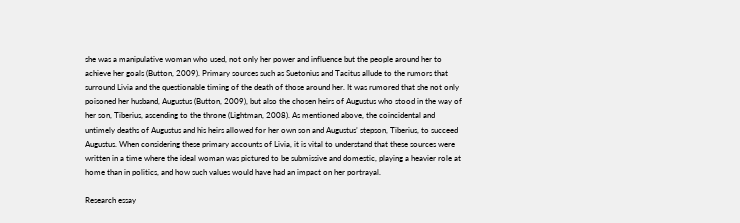she was a manipulative woman who used, not only her power and influence but the people around her to achieve her goals (Button, 2009). Primary sources such as Suetonius and Tacitus allude to the rumors that surround Livia and the questionable timing of the death of those around her. It was rumored that she not only poisoned her husband, Augustus (Button, 2009), but also the chosen heirs of Augustus who stood in the way of her son, Tiberius, ascending to the throne (Lightman, 2008). As mentioned above, the coincidental and untimely deaths of Augustus and his heirs allowed for her own son and Augustus’ stepson, Tiberius, to succeed Augustus. When considering these primary accounts of Livia, it is vital to understand that these sources were written in a time where the ideal woman was pictured to be submissive and domestic, playing a heavier role at home than in politics, and how such values would have had an impact on her portrayal.

Research essay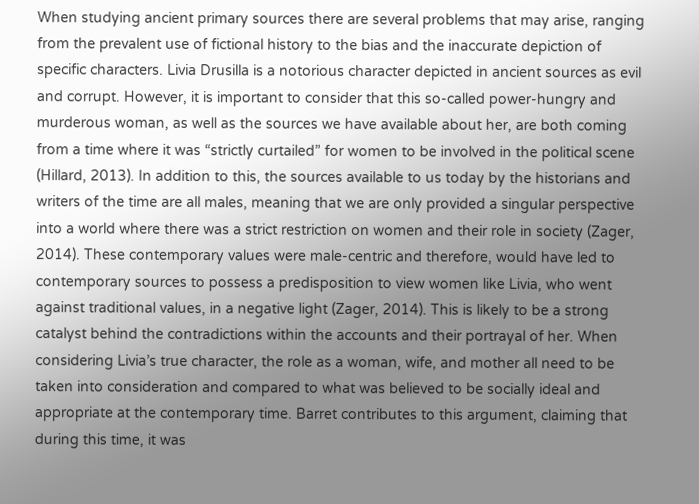When studying ancient primary sources there are several problems that may arise, ranging from the prevalent use of fictional history to the bias and the inaccurate depiction of specific characters. Livia Drusilla is a notorious character depicted in ancient sources as evil and corrupt. However, it is important to consider that this so-called power-hungry and murderous woman, as well as the sources we have available about her, are both coming from a time where it was “strictly curtailed” for women to be involved in the political scene (Hillard, 2013). In addition to this, the sources available to us today by the historians and writers of the time are all males, meaning that we are only provided a singular perspective into a world where there was a strict restriction on women and their role in society (Zager, 2014). These contemporary values were male-centric and therefore, would have led to contemporary sources to possess a predisposition to view women like Livia, who went against traditional values, in a negative light (Zager, 2014). This is likely to be a strong catalyst behind the contradictions within the accounts and their portrayal of her. When considering Livia’s true character, the role as a woman, wife, and mother all need to be taken into consideration and compared to what was believed to be socially ideal and appropriate at the contemporary time. Barret contributes to this argument, claiming that during this time, it was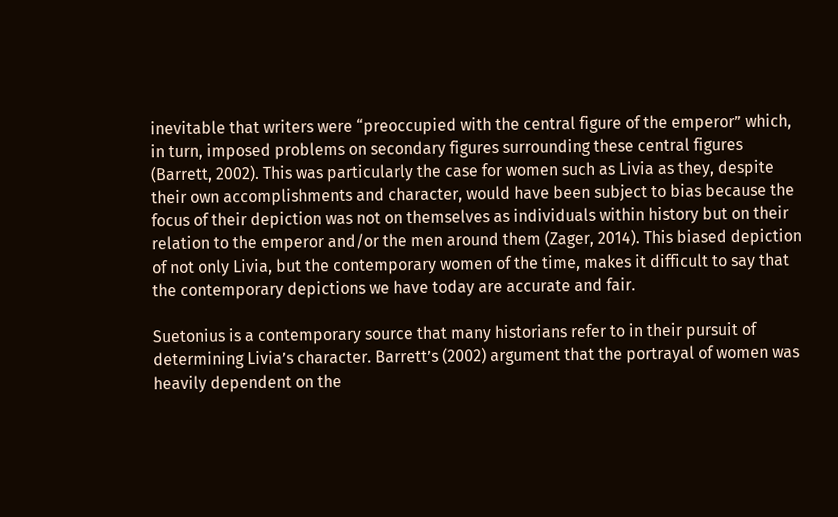inevitable that writers were “preoccupied with the central figure of the emperor” which, in turn, imposed problems on secondary figures surrounding these central figures (Barrett, 2002). This was particularly the case for women such as Livia as they, despite their own accomplishments and character, would have been subject to bias because the focus of their depiction was not on themselves as individuals within history but on their relation to the emperor and/or the men around them (Zager, 2014). This biased depiction of not only Livia, but the contemporary women of the time, makes it difficult to say that the contemporary depictions we have today are accurate and fair.

Suetonius is a contemporary source that many historians refer to in their pursuit of determining Livia’s character. Barrett’s (2002) argument that the portrayal of women was heavily dependent on the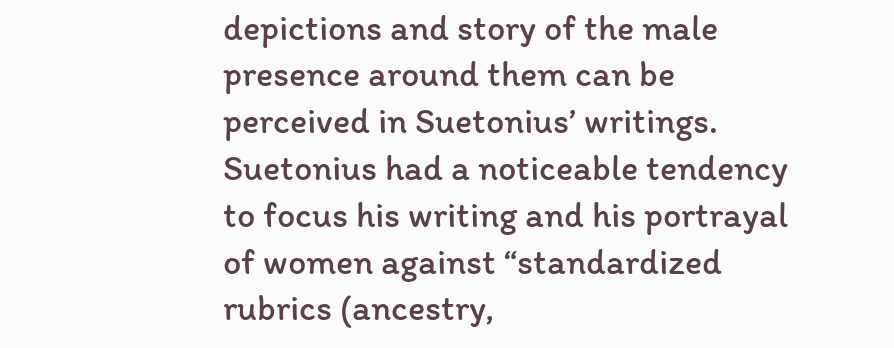depictions and story of the male presence around them can be perceived in Suetonius’ writings. Suetonius had a noticeable tendency to focus his writing and his portrayal of women against “standardized rubrics (ancestry,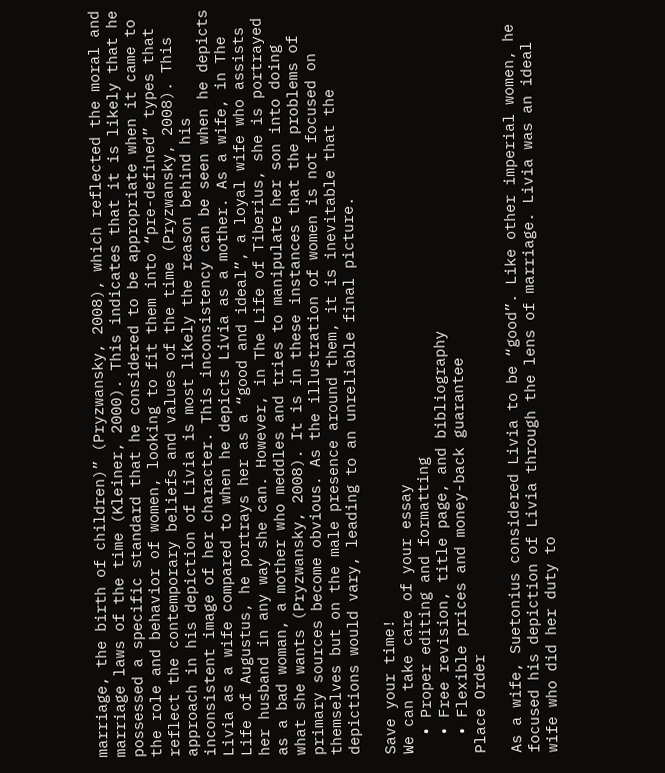marriage, the birth of children)” (Pryzwansky, 2008), which reflected the moral and marriage laws of the time (Kleiner, 2000). This indicates that it is likely that he possessed a specific standard that he considered to be appropriate when it came to the role and behavior of women, looking to fit them into “pre-defined” types that reflect the contemporary beliefs and values of the time (Pryzwansky, 2008). This approach in his depiction of Livia is most likely the reason behind his inconsistent image of her character. This inconsistency can be seen when he depicts Livia as a wife compared to when he depicts Livia as a mother. As a wife, in The Life of Augustus, he portrays her as a “good and ideal”, a loyal wife who assists her husband in any way she can. However, in The Life of Tiberius, she is portrayed as a bad woman, a mother who meddles and tries to manipulate her son into doing what she wants (Pryzwansky, 2008). It is in these instances that the problems of primary sources become obvious. As the illustration of women is not focused on themselves but on the male presence around them, it is inevitable that the depictions would vary, leading to an unreliable final picture.

Save your time!
We can take care of your essay
  • Proper editing and formatting
  • Free revision, title page, and bibliography
  • Flexible prices and money-back guarantee
Place Order

As a wife, Suetonius considered Livia to be “good”. Like other imperial women, he focused his depiction of Livia through the lens of marriage. Livia was an ideal wife who did her duty to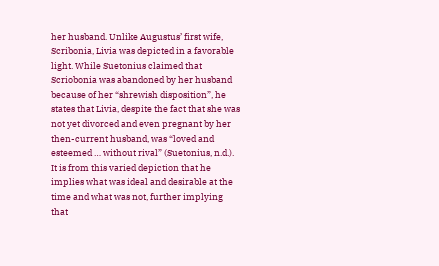her husband. Unlike Augustus’ first wife, Scribonia, Livia was depicted in a favorable light. While Suetonius claimed that Scriobonia was abandoned by her husband because of her “shrewish disposition”, he states that Livia, despite the fact that she was not yet divorced and even pregnant by her then-current husband, was “loved and esteemed … without rival” (Suetonius, n.d.). It is from this varied depiction that he implies what was ideal and desirable at the time and what was not, further implying that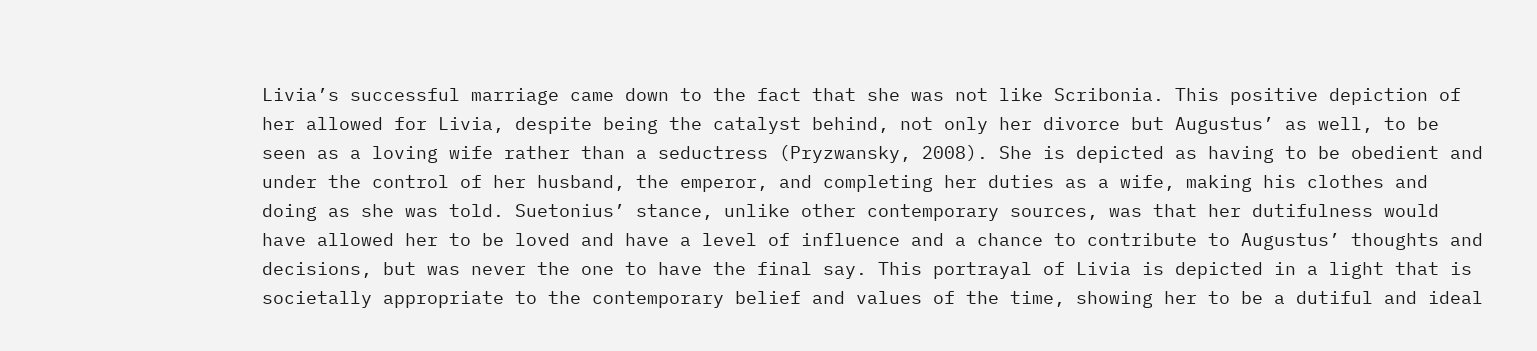Livia’s successful marriage came down to the fact that she was not like Scribonia. This positive depiction of her allowed for Livia, despite being the catalyst behind, not only her divorce but Augustus’ as well, to be seen as a loving wife rather than a seductress (Pryzwansky, 2008). She is depicted as having to be obedient and under the control of her husband, the emperor, and completing her duties as a wife, making his clothes and doing as she was told. Suetonius’ stance, unlike other contemporary sources, was that her dutifulness would have allowed her to be loved and have a level of influence and a chance to contribute to Augustus’ thoughts and decisions, but was never the one to have the final say. This portrayal of Livia is depicted in a light that is societally appropriate to the contemporary belief and values of the time, showing her to be a dutiful and ideal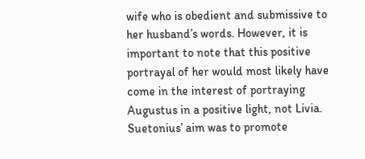wife who is obedient and submissive to her husband’s words. However, it is important to note that this positive portrayal of her would most likely have come in the interest of portraying Augustus in a positive light, not Livia. Suetonius’ aim was to promote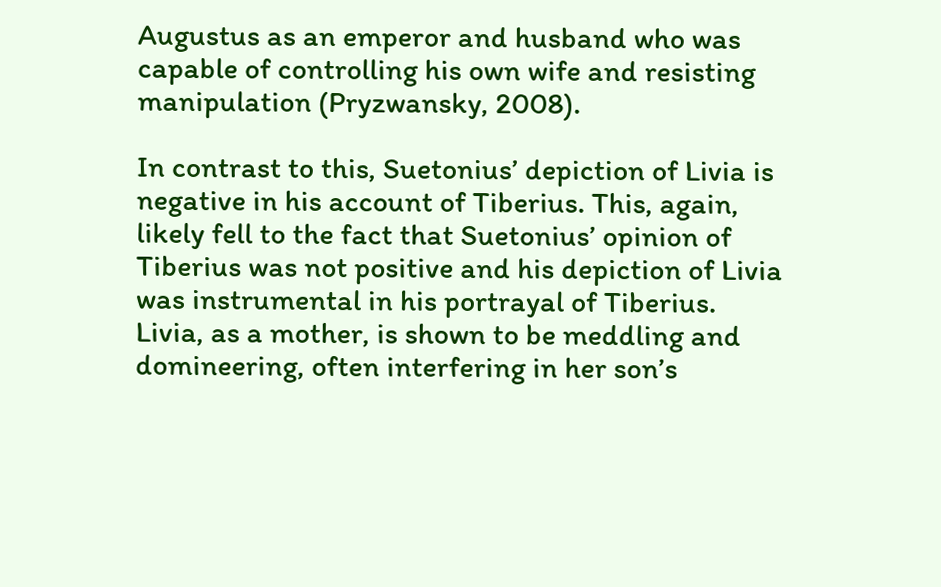Augustus as an emperor and husband who was capable of controlling his own wife and resisting manipulation (Pryzwansky, 2008).

In contrast to this, Suetonius’ depiction of Livia is negative in his account of Tiberius. This, again, likely fell to the fact that Suetonius’ opinion of Tiberius was not positive and his depiction of Livia was instrumental in his portrayal of Tiberius. Livia, as a mother, is shown to be meddling and domineering, often interfering in her son’s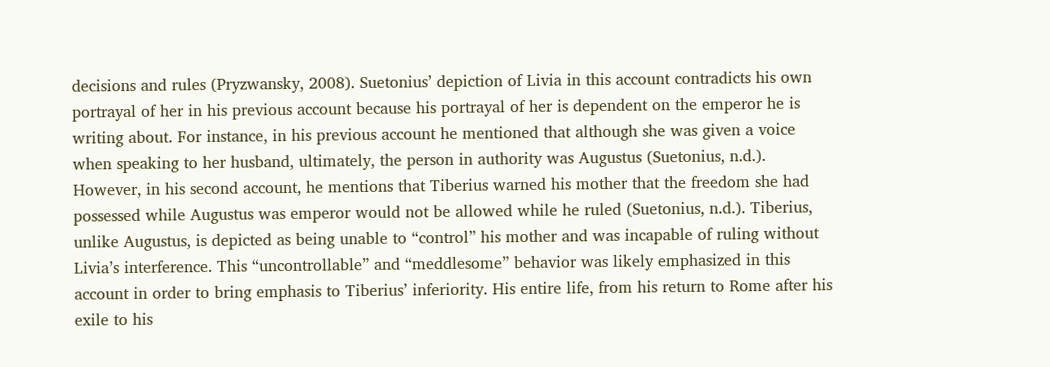decisions and rules (Pryzwansky, 2008). Suetonius’ depiction of Livia in this account contradicts his own portrayal of her in his previous account because his portrayal of her is dependent on the emperor he is writing about. For instance, in his previous account he mentioned that although she was given a voice when speaking to her husband, ultimately, the person in authority was Augustus (Suetonius, n.d.). However, in his second account, he mentions that Tiberius warned his mother that the freedom she had possessed while Augustus was emperor would not be allowed while he ruled (Suetonius, n.d.). Tiberius, unlike Augustus, is depicted as being unable to “control” his mother and was incapable of ruling without Livia’s interference. This “uncontrollable” and “meddlesome” behavior was likely emphasized in this account in order to bring emphasis to Tiberius’ inferiority. His entire life, from his return to Rome after his exile to his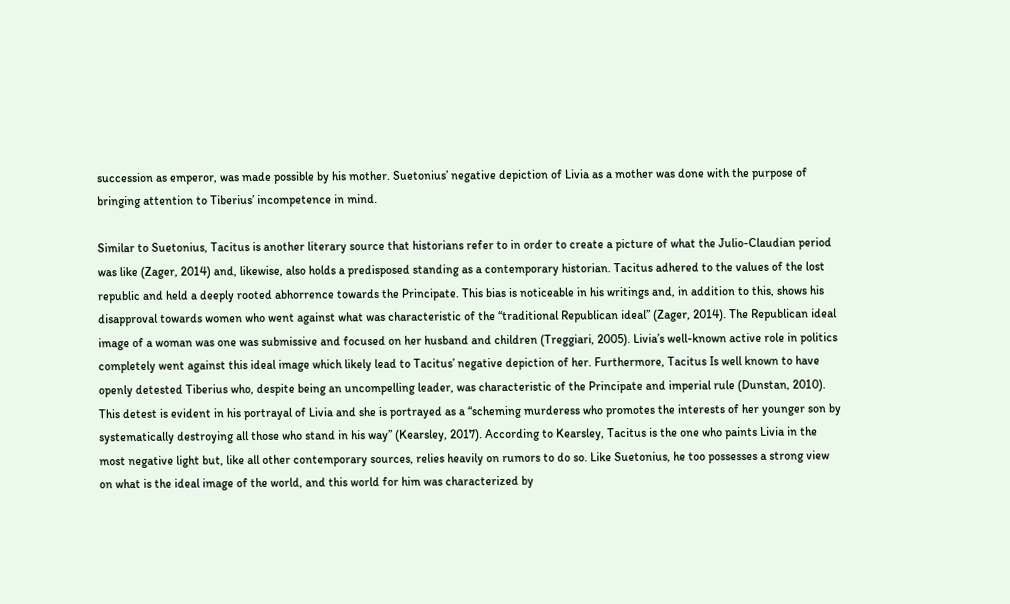succession as emperor, was made possible by his mother. Suetonius’ negative depiction of Livia as a mother was done with the purpose of bringing attention to Tiberius’ incompetence in mind.

Similar to Suetonius, Tacitus is another literary source that historians refer to in order to create a picture of what the Julio-Claudian period was like (Zager, 2014) and, likewise, also holds a predisposed standing as a contemporary historian. Tacitus adhered to the values of the lost republic and held a deeply rooted abhorrence towards the Principate. This bias is noticeable in his writings and, in addition to this, shows his disapproval towards women who went against what was characteristic of the “traditional Republican ideal” (Zager, 2014). The Republican ideal image of a woman was one was submissive and focused on her husband and children (Treggiari, 2005). Livia’s well-known active role in politics completely went against this ideal image which likely lead to Tacitus’ negative depiction of her. Furthermore, Tacitus Is well known to have openly detested Tiberius who, despite being an uncompelling leader, was characteristic of the Principate and imperial rule (Dunstan, 2010). This detest is evident in his portrayal of Livia and she is portrayed as a “scheming murderess who promotes the interests of her younger son by systematically destroying all those who stand in his way” (Kearsley, 2017). According to Kearsley, Tacitus is the one who paints Livia in the most negative light but, like all other contemporary sources, relies heavily on rumors to do so. Like Suetonius, he too possesses a strong view on what is the ideal image of the world, and this world for him was characterized by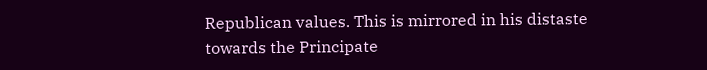Republican values. This is mirrored in his distaste towards the Principate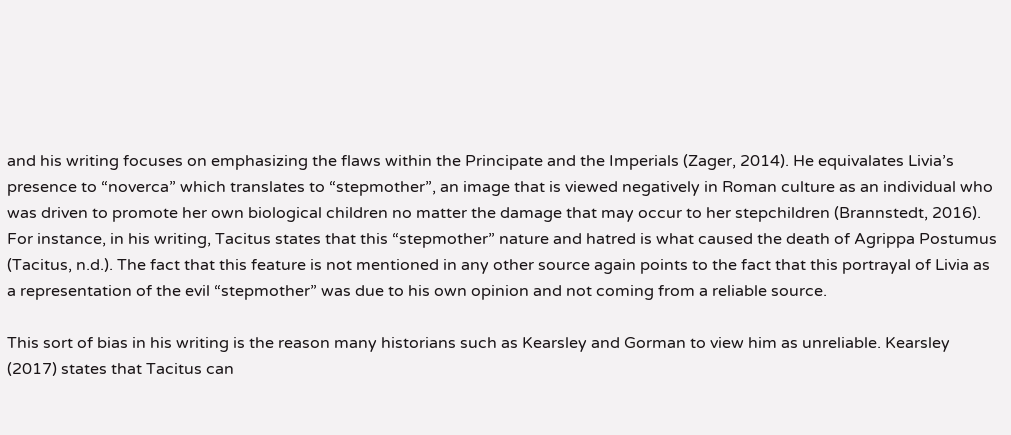and his writing focuses on emphasizing the flaws within the Principate and the Imperials (Zager, 2014). He equivalates Livia’s presence to “noverca” which translates to “stepmother”, an image that is viewed negatively in Roman culture as an individual who was driven to promote her own biological children no matter the damage that may occur to her stepchildren (Brannstedt, 2016). For instance, in his writing, Tacitus states that this “stepmother” nature and hatred is what caused the death of Agrippa Postumus (Tacitus, n.d.). The fact that this feature is not mentioned in any other source again points to the fact that this portrayal of Livia as a representation of the evil “stepmother” was due to his own opinion and not coming from a reliable source.

This sort of bias in his writing is the reason many historians such as Kearsley and Gorman to view him as unreliable. Kearsley (2017) states that Tacitus can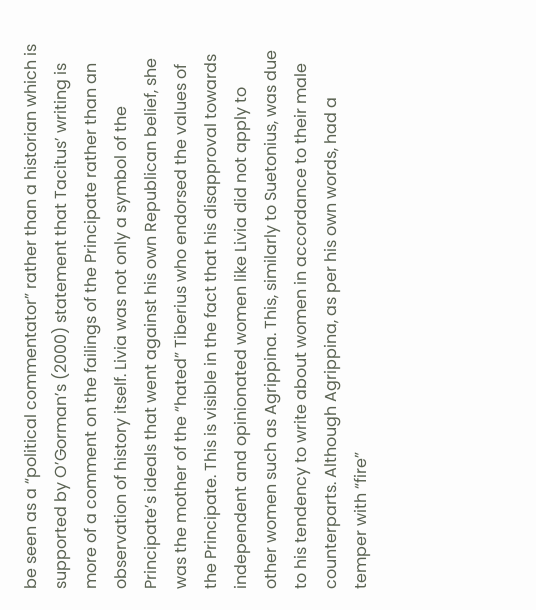be seen as a “political commentator” rather than a historian which is supported by O’Gorman’s (2000) statement that Tacitus’ writing is more of a comment on the failings of the Principate rather than an observation of history itself. Livia was not only a symbol of the Principate’s ideals that went against his own Republican belief, she was the mother of the “hated” Tiberius who endorsed the values of the Principate. This is visible in the fact that his disapproval towards independent and opinionated women like Livia did not apply to other women such as Agrippina. This, similarly to Suetonius, was due to his tendency to write about women in accordance to their male counterparts. Although Agrippina, as per his own words, had a temper with “fire”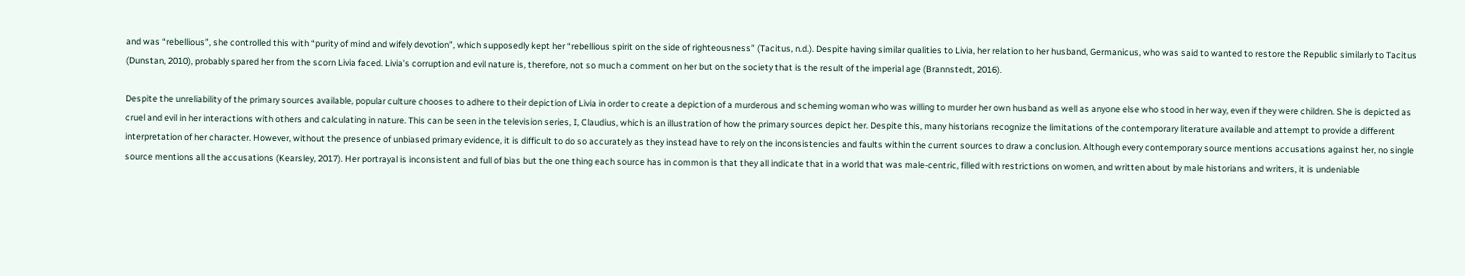and was “rebellious”, she controlled this with “purity of mind and wifely devotion”, which supposedly kept her “rebellious spirit on the side of righteousness” (Tacitus, n.d.). Despite having similar qualities to Livia, her relation to her husband, Germanicus, who was said to wanted to restore the Republic similarly to Tacitus (Dunstan, 2010), probably spared her from the scorn Livia faced. Livia’s corruption and evil nature is, therefore, not so much a comment on her but on the society that is the result of the imperial age (Brannstedt, 2016).

Despite the unreliability of the primary sources available, popular culture chooses to adhere to their depiction of Livia in order to create a depiction of a murderous and scheming woman who was willing to murder her own husband as well as anyone else who stood in her way, even if they were children. She is depicted as cruel and evil in her interactions with others and calculating in nature. This can be seen in the television series, I, Claudius, which is an illustration of how the primary sources depict her. Despite this, many historians recognize the limitations of the contemporary literature available and attempt to provide a different interpretation of her character. However, without the presence of unbiased primary evidence, it is difficult to do so accurately as they instead have to rely on the inconsistencies and faults within the current sources to draw a conclusion. Although every contemporary source mentions accusations against her, no single source mentions all the accusations (Kearsley, 2017). Her portrayal is inconsistent and full of bias but the one thing each source has in common is that they all indicate that in a world that was male-centric, filled with restrictions on women, and written about by male historians and writers, it is undeniable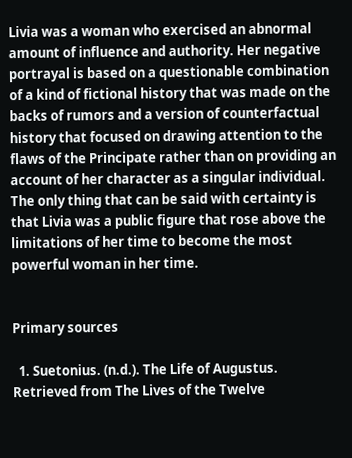Livia was a woman who exercised an abnormal amount of influence and authority. Her negative portrayal is based on a questionable combination of a kind of fictional history that was made on the backs of rumors and a version of counterfactual history that focused on drawing attention to the flaws of the Principate rather than on providing an account of her character as a singular individual. The only thing that can be said with certainty is that Livia was a public figure that rose above the limitations of her time to become the most powerful woman in her time.


Primary sources

  1. Suetonius. (n.d.). The Life of Augustus. Retrieved from The Lives of the Twelve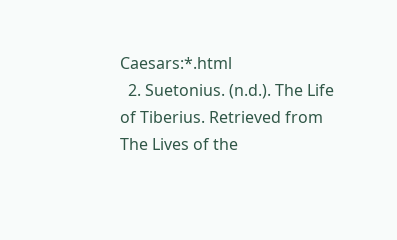Caesars:*.html
  2. Suetonius. (n.d.). The Life of Tiberius. Retrieved from The Lives of the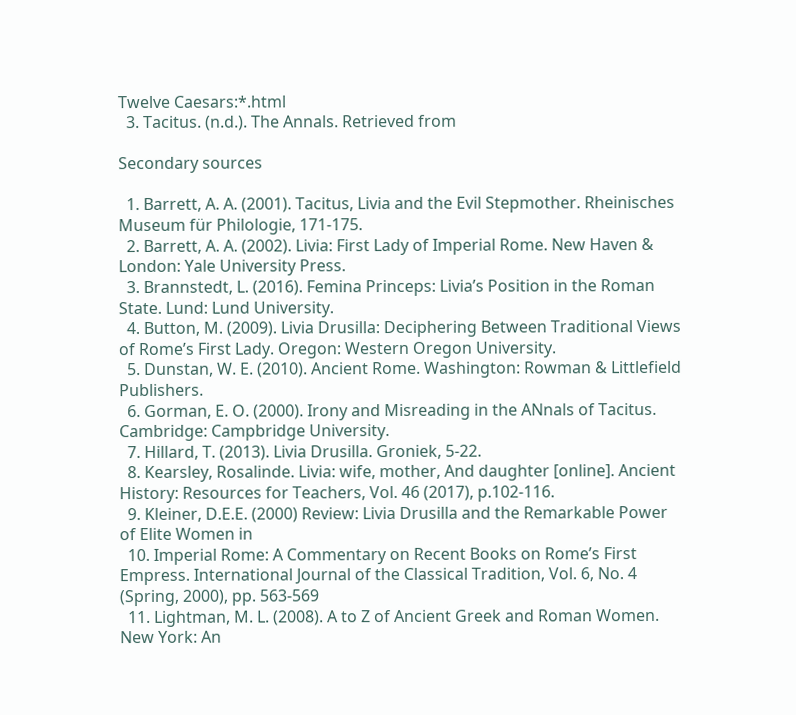Twelve Caesars:*.html
  3. Tacitus. (n.d.). The Annals. Retrieved from

Secondary sources

  1. Barrett, A. A. (2001). Tacitus, Livia and the Evil Stepmother. Rheinisches Museum für Philologie, 171-175.
  2. Barrett, A. A. (2002). Livia: First Lady of Imperial Rome. New Haven & London: Yale University Press.
  3. Brannstedt, L. (2016). Femina Princeps: Livia’s Position in the Roman State. Lund: Lund University.
  4. Button, M. (2009). Livia Drusilla: Deciphering Between Traditional Views of Rome’s First Lady. Oregon: Western Oregon University.
  5. Dunstan, W. E. (2010). Ancient Rome. Washington: Rowman & Littlefield Publishers.
  6. Gorman, E. O. (2000). Irony and Misreading in the ANnals of Tacitus. Cambridge: Campbridge University.
  7. Hillard, T. (2013). Livia Drusilla. Groniek, 5-22.
  8. Kearsley, Rosalinde. Livia: wife, mother, And daughter [online]. Ancient History: Resources for Teachers, Vol. 46 (2017), p.102-116.
  9. Kleiner, D.E.E. (2000) Review: Livia Drusilla and the Remarkable Power of Elite Women in
  10. Imperial Rome: A Commentary on Recent Books on Rome’s First Empress. International Journal of the Classical Tradition, Vol. 6, No. 4 (Spring, 2000), pp. 563-569
  11. Lightman, M. L. (2008). A to Z of Ancient Greek and Roman Women. New York: An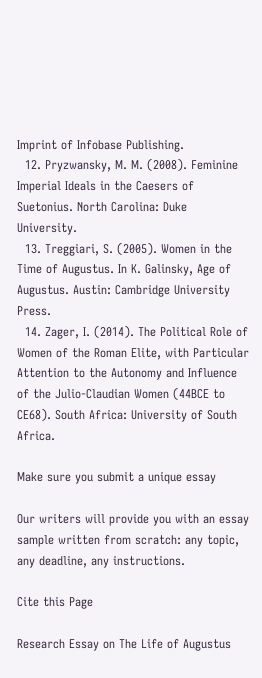Imprint of Infobase Publishing.
  12. Pryzwansky, M. M. (2008). Feminine Imperial Ideals in the Caesers of Suetonius. North Carolina: Duke University.
  13. Treggiari, S. (2005). Women in the Time of Augustus. In K. Galinsky, Age of Augustus. Austin: Cambridge University Press.
  14. Zager, I. (2014). The Political Role of Women of the Roman Elite, with Particular Attention to the Autonomy and Influence of the Julio-Claudian Women (44BCE to CE68). South Africa: University of South Africa.

Make sure you submit a unique essay

Our writers will provide you with an essay sample written from scratch: any topic, any deadline, any instructions.

Cite this Page

Research Essay on The Life of Augustus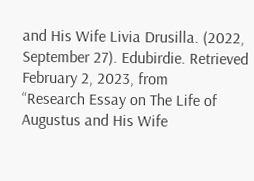and His Wife Livia Drusilla. (2022, September 27). Edubirdie. Retrieved February 2, 2023, from
“Research Essay on The Life of Augustus and His Wife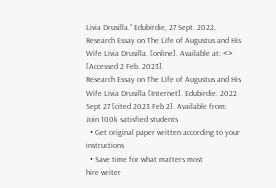Livia Drusilla.” Edubirdie, 27 Sept. 2022,
Research Essay on The Life of Augustus and His Wife Livia Drusilla. [online]. Available at: <> [Accessed 2 Feb. 2023].
Research Essay on The Life of Augustus and His Wife Livia Drusilla [Internet]. Edubirdie. 2022 Sept 27 [cited 2023 Feb 2]. Available from:
Join 100k satisfied students
  • Get original paper written according to your instructions
  • Save time for what matters most
hire writer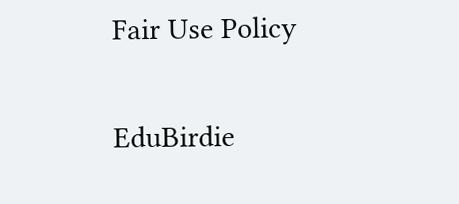Fair Use Policy

EduBirdie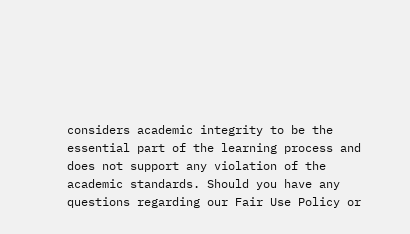considers academic integrity to be the essential part of the learning process and does not support any violation of the academic standards. Should you have any questions regarding our Fair Use Policy or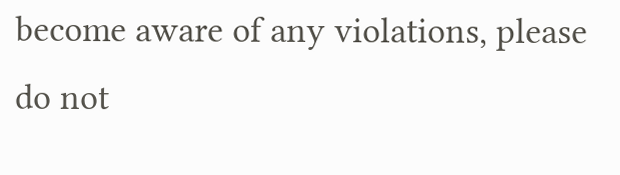become aware of any violations, please do not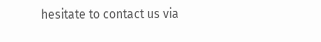hesitate to contact us via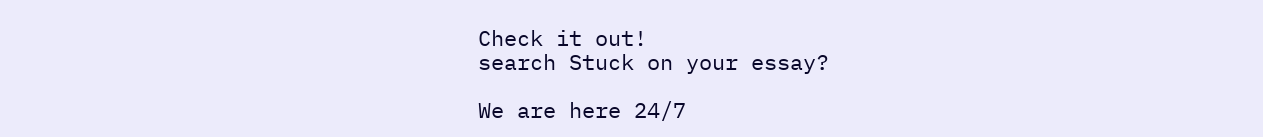Check it out!
search Stuck on your essay?

We are here 24/7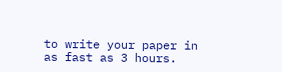to write your paper in as fast as 3 hours.